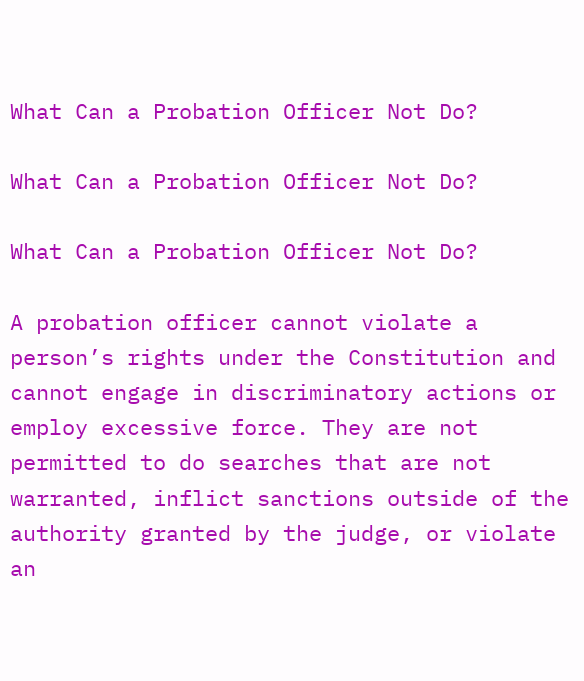What Can a Probation Officer Not Do?

What Can a Probation Officer Not Do?

What Can a Probation Officer Not Do?

A probation officer cannot violate a person’s rights under the Constitution and cannot engage in discriminatory actions or employ excessive force. They are not permitted to do searches that are not warranted, inflict sanctions outside of the authority granted by the judge, or violate an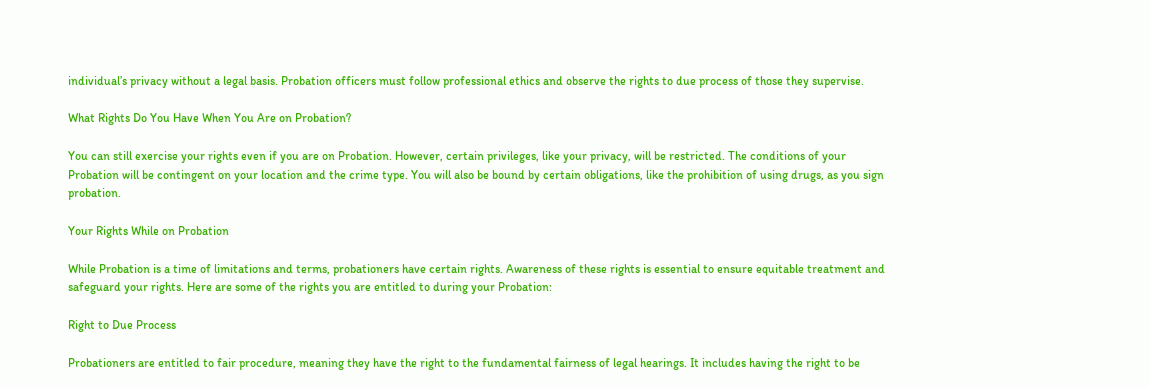individual’s privacy without a legal basis. Probation officers must follow professional ethics and observe the rights to due process of those they supervise.

What Rights Do You Have When You Are on Probation?

You can still exercise your rights even if you are on Probation. However, certain privileges, like your privacy, will be restricted. The conditions of your Probation will be contingent on your location and the crime type. You will also be bound by certain obligations, like the prohibition of using drugs, as you sign probation.

Your Rights While on Probation

While Probation is a time of limitations and terms, probationers have certain rights. Awareness of these rights is essential to ensure equitable treatment and safeguard your rights. Here are some of the rights you are entitled to during your Probation:

Right to Due Process

Probationers are entitled to fair procedure, meaning they have the right to the fundamental fairness of legal hearings. It includes having the right to be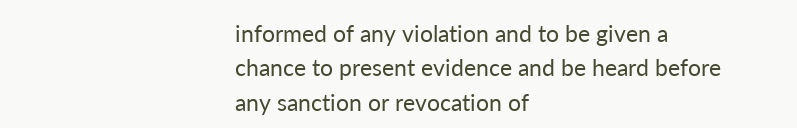informed of any violation and to be given a chance to present evidence and be heard before any sanction or revocation of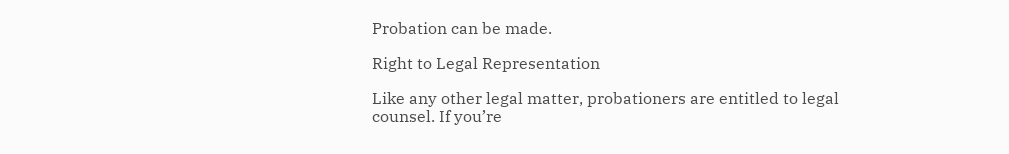Probation can be made.

Right to Legal Representation

Like any other legal matter, probationers are entitled to legal counsel. If you’re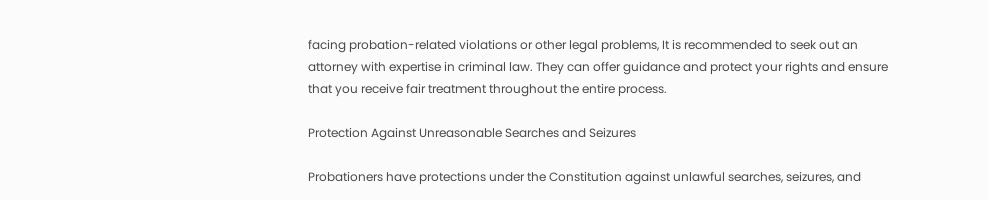facing probation-related violations or other legal problems, It is recommended to seek out an attorney with expertise in criminal law. They can offer guidance and protect your rights and ensure that you receive fair treatment throughout the entire process.

Protection Against Unreasonable Searches and Seizures

Probationers have protections under the Constitution against unlawful searches, seizures, and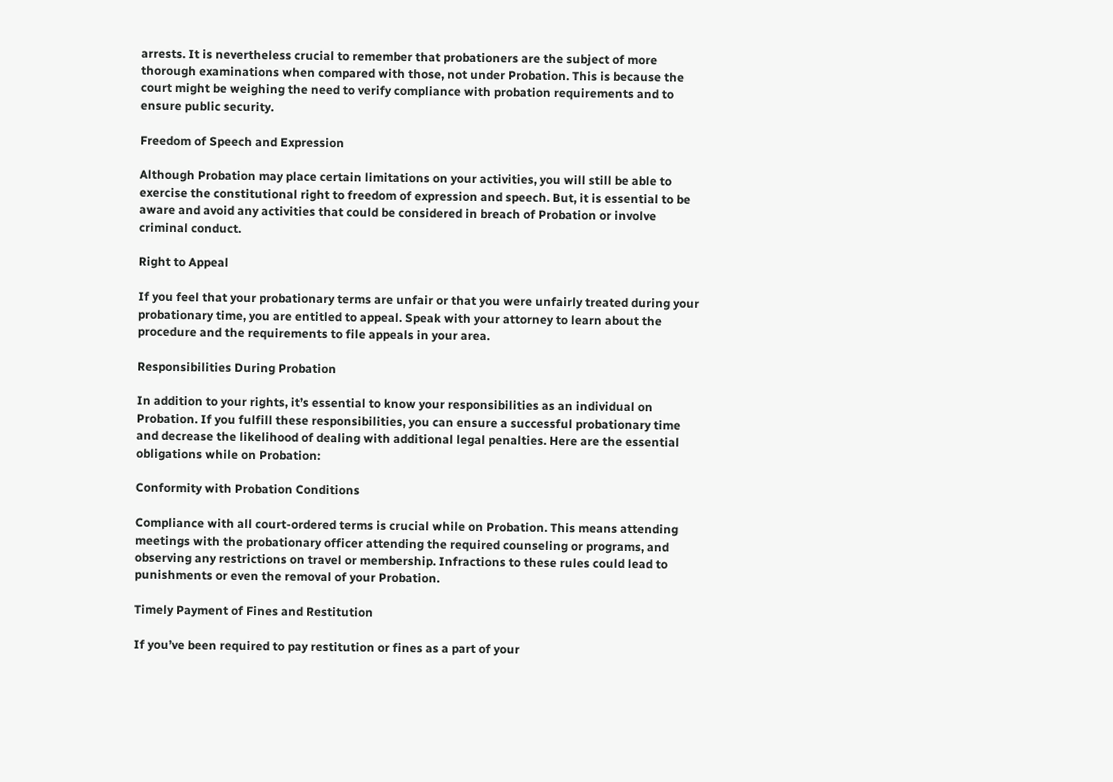arrests. It is nevertheless crucial to remember that probationers are the subject of more thorough examinations when compared with those, not under Probation. This is because the court might be weighing the need to verify compliance with probation requirements and to ensure public security.

Freedom of Speech and Expression

Although Probation may place certain limitations on your activities, you will still be able to exercise the constitutional right to freedom of expression and speech. But, it is essential to be aware and avoid any activities that could be considered in breach of Probation or involve criminal conduct.

Right to Appeal

If you feel that your probationary terms are unfair or that you were unfairly treated during your probationary time, you are entitled to appeal. Speak with your attorney to learn about the procedure and the requirements to file appeals in your area.

Responsibilities During Probation

In addition to your rights, it’s essential to know your responsibilities as an individual on Probation. If you fulfill these responsibilities, you can ensure a successful probationary time and decrease the likelihood of dealing with additional legal penalties. Here are the essential obligations while on Probation:

Conformity with Probation Conditions

Compliance with all court-ordered terms is crucial while on Probation. This means attending meetings with the probationary officer attending the required counseling or programs, and observing any restrictions on travel or membership. Infractions to these rules could lead to punishments or even the removal of your Probation.

Timely Payment of Fines and Restitution

If you’ve been required to pay restitution or fines as a part of your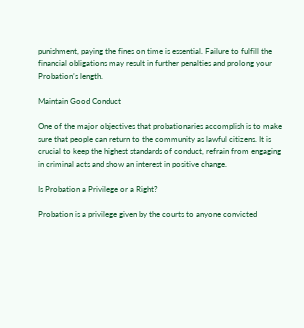punishment, paying the fines on time is essential. Failure to fulfill the financial obligations may result in further penalties and prolong your Probation’s length.

Maintain Good Conduct

One of the major objectives that probationaries accomplish is to make sure that people can return to the community as lawful citizens. It is crucial to keep the highest standards of conduct, refrain from engaging in criminal acts and show an interest in positive change.

Is Probation a Privilege or a Right?

Probation is a privilege given by the courts to anyone convicted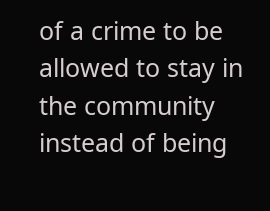of a crime to be allowed to stay in the community instead of being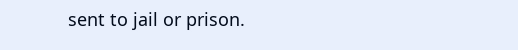sent to jail or prison.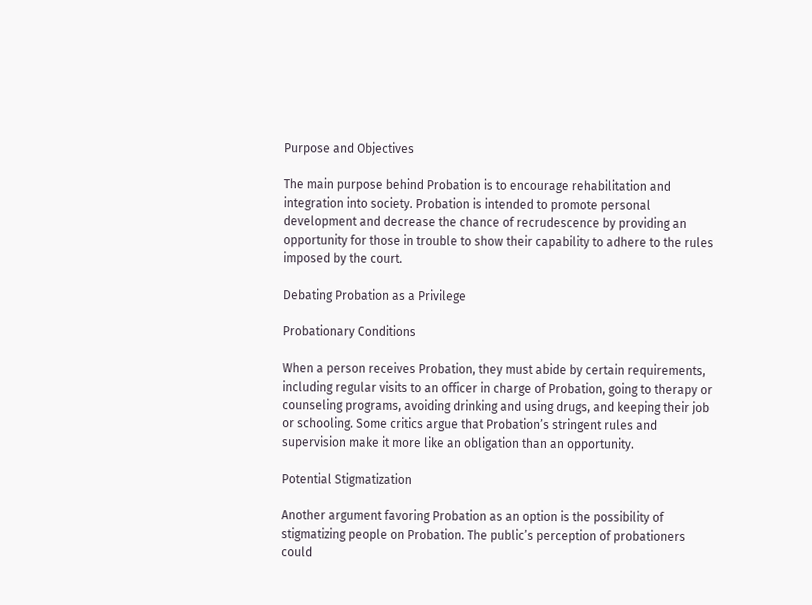Purpose and Objectives

The main purpose behind Probation is to encourage rehabilitation and integration into society. Probation is intended to promote personal development and decrease the chance of recrudescence by providing an opportunity for those in trouble to show their capability to adhere to the rules imposed by the court.

Debating Probation as a Privilege

Probationary Conditions

When a person receives Probation, they must abide by certain requirements, including regular visits to an officer in charge of Probation, going to therapy or counseling programs, avoiding drinking and using drugs, and keeping their job or schooling. Some critics argue that Probation’s stringent rules and supervision make it more like an obligation than an opportunity.

Potential Stigmatization

Another argument favoring Probation as an option is the possibility of stigmatizing people on Probation. The public’s perception of probationers could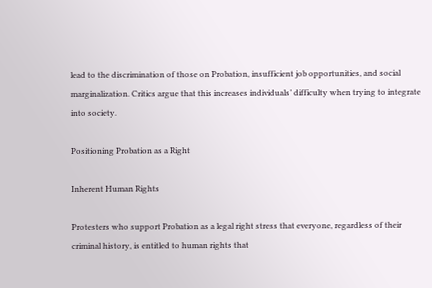lead to the discrimination of those on Probation, insufficient job opportunities, and social marginalization. Critics argue that this increases individuals’ difficulty when trying to integrate into society.

Positioning Probation as a Right

Inherent Human Rights

Protesters who support Probation as a legal right stress that everyone, regardless of their criminal history, is entitled to human rights that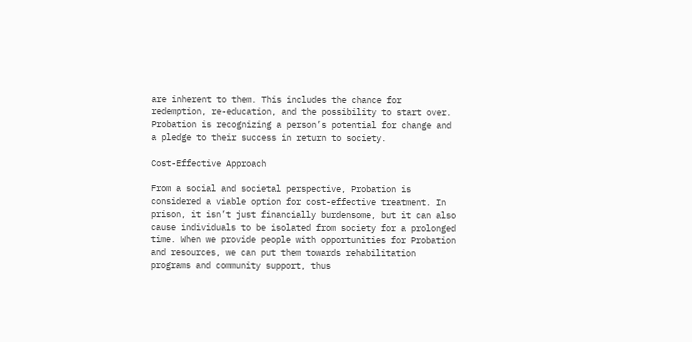are inherent to them. This includes the chance for redemption, re-education, and the possibility to start over. Probation is recognizing a person’s potential for change and a pledge to their success in return to society.

Cost-Effective Approach

From a social and societal perspective, Probation is considered a viable option for cost-effective treatment. In prison, it isn’t just financially burdensome, but it can also cause individuals to be isolated from society for a prolonged time. When we provide people with opportunities for Probation and resources, we can put them towards rehabilitation programs and community support, thus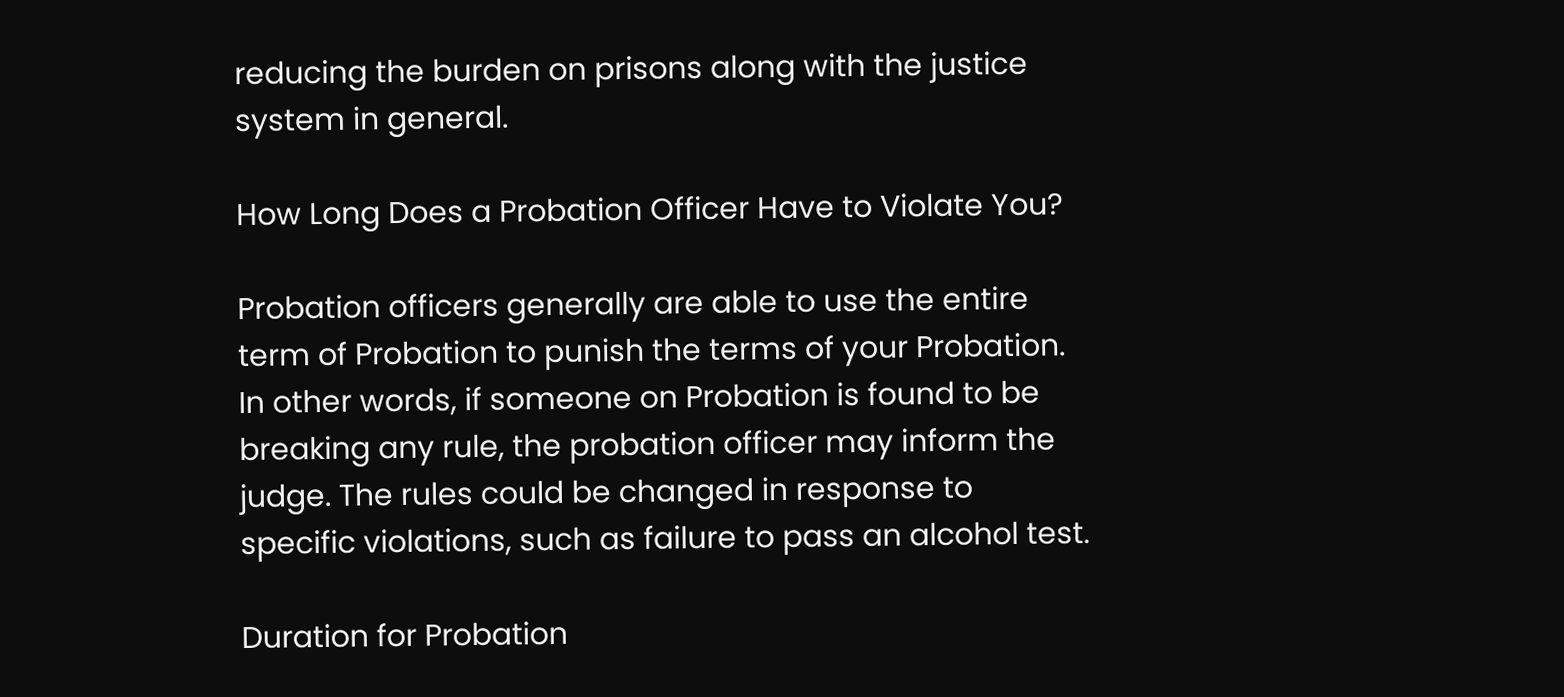reducing the burden on prisons along with the justice system in general.

How Long Does a Probation Officer Have to Violate You?

Probation officers generally are able to use the entire term of Probation to punish the terms of your Probation. In other words, if someone on Probation is found to be breaking any rule, the probation officer may inform the judge. The rules could be changed in response to specific violations, such as failure to pass an alcohol test.

Duration for Probation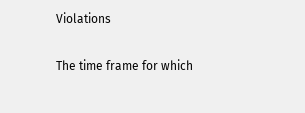Violations

The time frame for which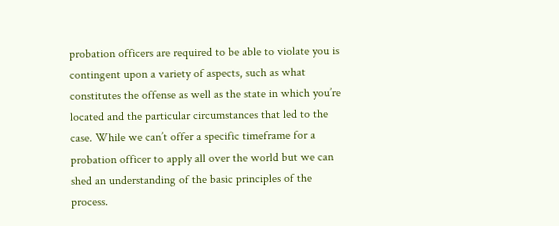probation officers are required to be able to violate you is contingent upon a variety of aspects, such as what constitutes the offense as well as the state in which you’re located and the particular circumstances that led to the case. While we can’t offer a specific timeframe for a probation officer to apply all over the world but we can shed an understanding of the basic principles of the process.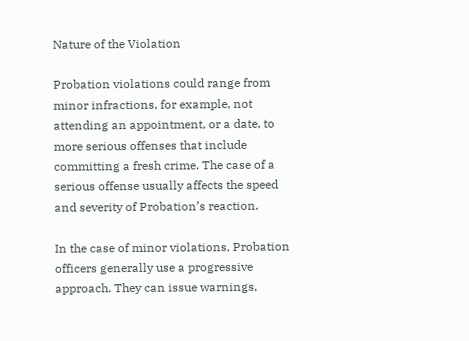Nature of the Violation

Probation violations could range from minor infractions, for example, not attending an appointment, or a date, to more serious offenses that include committing a fresh crime. The case of a serious offense usually affects the speed and severity of Probation’s reaction.

In the case of minor violations, Probation officers generally use a progressive approach. They can issue warnings,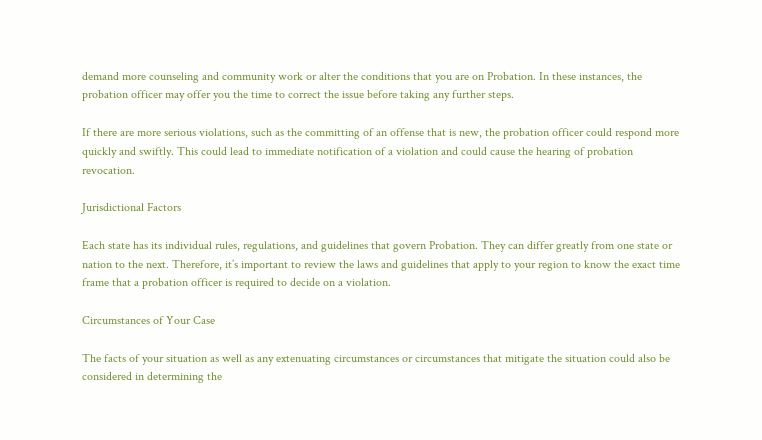demand more counseling and community work or alter the conditions that you are on Probation. In these instances, the probation officer may offer you the time to correct the issue before taking any further steps.

If there are more serious violations, such as the committing of an offense that is new, the probation officer could respond more quickly and swiftly. This could lead to immediate notification of a violation and could cause the hearing of probation revocation.

Jurisdictional Factors

Each state has its individual rules, regulations, and guidelines that govern Probation. They can differ greatly from one state or nation to the next. Therefore, it’s important to review the laws and guidelines that apply to your region to know the exact time frame that a probation officer is required to decide on a violation.

Circumstances of Your Case

The facts of your situation as well as any extenuating circumstances or circumstances that mitigate the situation could also be considered in determining the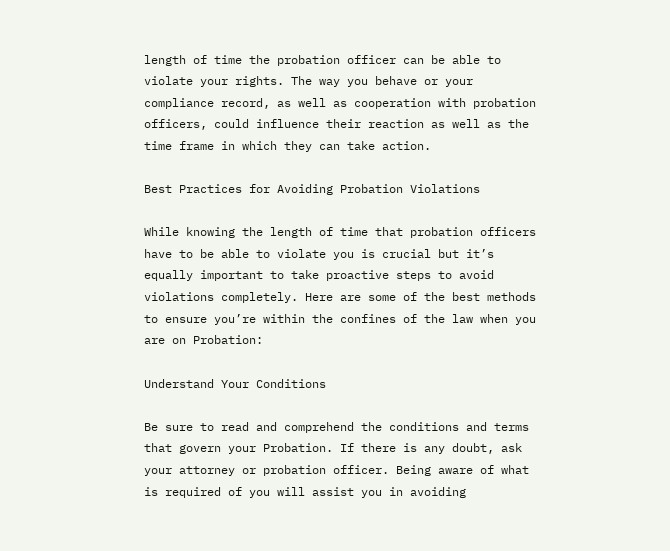length of time the probation officer can be able to violate your rights. The way you behave or your compliance record, as well as cooperation with probation officers, could influence their reaction as well as the time frame in which they can take action.

Best Practices for Avoiding Probation Violations

While knowing the length of time that probation officers have to be able to violate you is crucial but it’s equally important to take proactive steps to avoid violations completely. Here are some of the best methods to ensure you’re within the confines of the law when you are on Probation:

Understand Your Conditions

Be sure to read and comprehend the conditions and terms that govern your Probation. If there is any doubt, ask your attorney or probation officer. Being aware of what is required of you will assist you in avoiding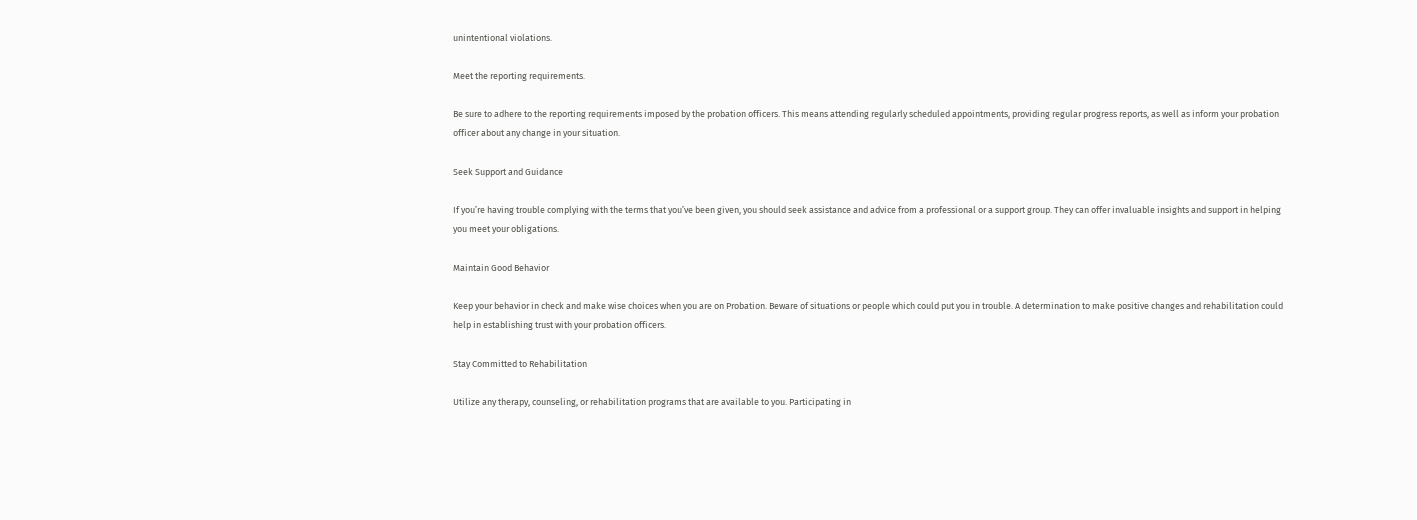unintentional violations.

Meet the reporting requirements.

Be sure to adhere to the reporting requirements imposed by the probation officers. This means attending regularly scheduled appointments, providing regular progress reports, as well as inform your probation officer about any change in your situation.

Seek Support and Guidance

If you’re having trouble complying with the terms that you’ve been given, you should seek assistance and advice from a professional or a support group. They can offer invaluable insights and support in helping you meet your obligations.

Maintain Good Behavior

Keep your behavior in check and make wise choices when you are on Probation. Beware of situations or people which could put you in trouble. A determination to make positive changes and rehabilitation could help in establishing trust with your probation officers.

Stay Committed to Rehabilitation

Utilize any therapy, counseling, or rehabilitation programs that are available to you. Participating in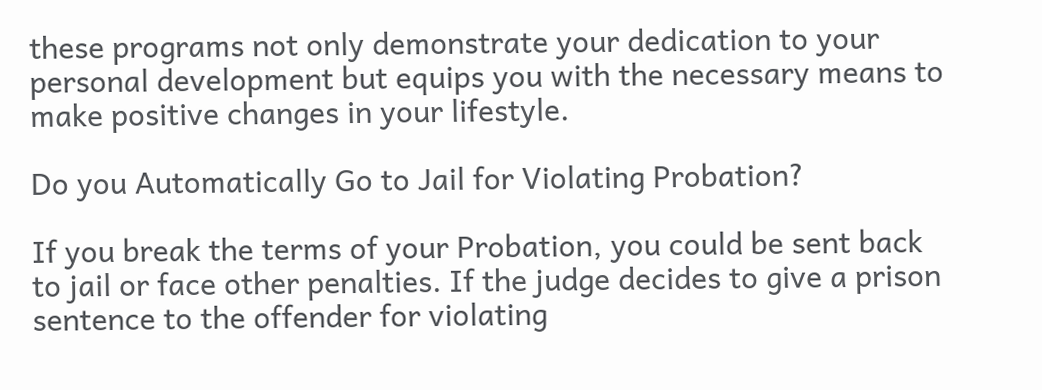these programs not only demonstrate your dedication to your personal development but equips you with the necessary means to make positive changes in your lifestyle.

Do you Automatically Go to Jail for Violating Probation?

If you break the terms of your Probation, you could be sent back to jail or face other penalties. If the judge decides to give a prison sentence to the offender for violating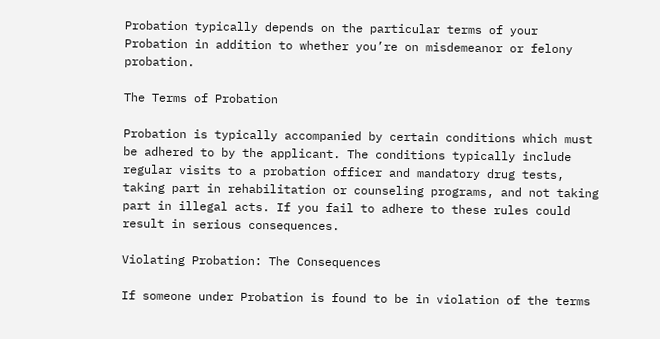Probation typically depends on the particular terms of your Probation in addition to whether you’re on misdemeanor or felony probation.

The Terms of Probation

Probation is typically accompanied by certain conditions which must be adhered to by the applicant. The conditions typically include regular visits to a probation officer and mandatory drug tests, taking part in rehabilitation or counseling programs, and not taking part in illegal acts. If you fail to adhere to these rules could result in serious consequences.

Violating Probation: The Consequences

If someone under Probation is found to be in violation of the terms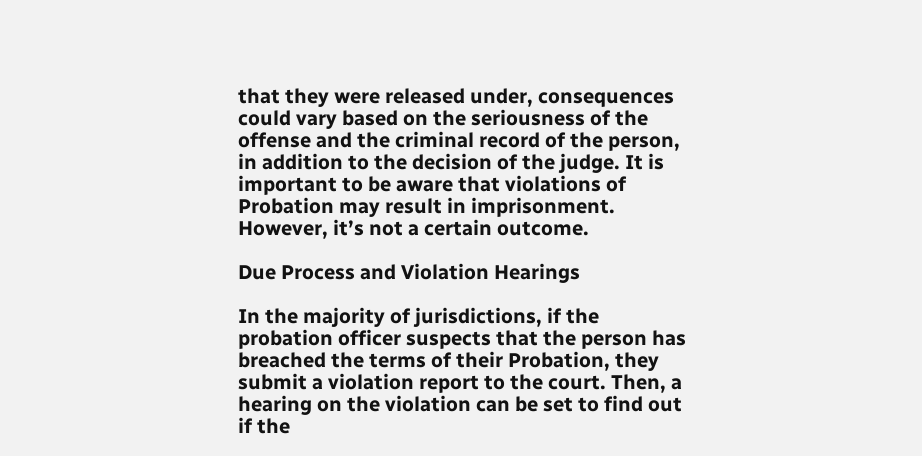that they were released under, consequences could vary based on the seriousness of the offense and the criminal record of the person, in addition to the decision of the judge. It is important to be aware that violations of Probation may result in imprisonment. However, it’s not a certain outcome.

Due Process and Violation Hearings

In the majority of jurisdictions, if the probation officer suspects that the person has breached the terms of their Probation, they submit a violation report to the court. Then, a hearing on the violation can be set to find out if the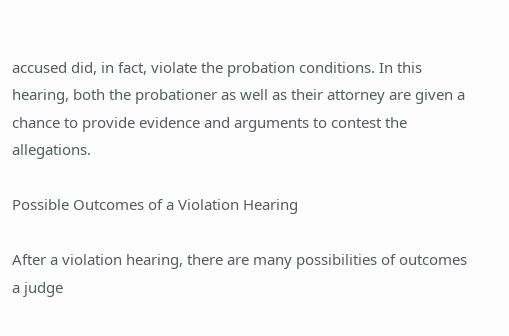accused did, in fact, violate the probation conditions. In this hearing, both the probationer as well as their attorney are given a chance to provide evidence and arguments to contest the allegations.

Possible Outcomes of a Violation Hearing

After a violation hearing, there are many possibilities of outcomes a judge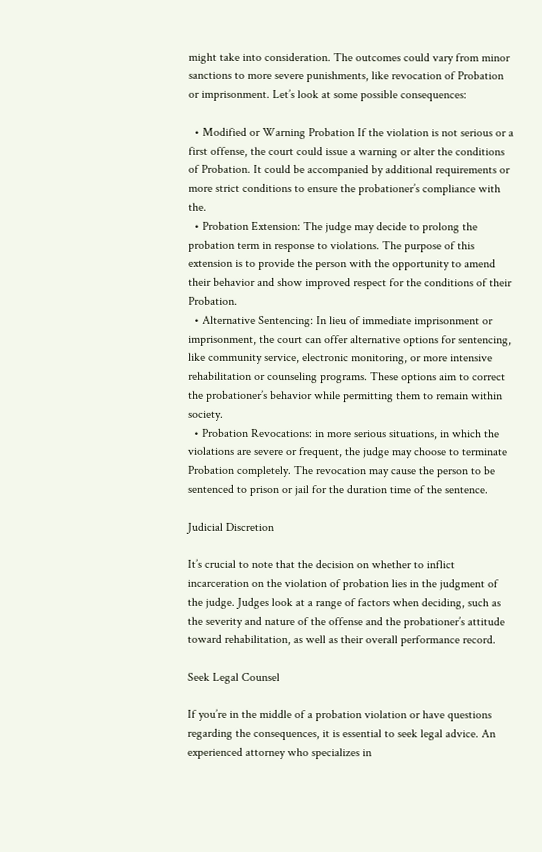might take into consideration. The outcomes could vary from minor sanctions to more severe punishments, like revocation of Probation or imprisonment. Let’s look at some possible consequences:

  • Modified or Warning Probation If the violation is not serious or a first offense, the court could issue a warning or alter the conditions of Probation. It could be accompanied by additional requirements or more strict conditions to ensure the probationer’s compliance with the.
  • Probation Extension: The judge may decide to prolong the probation term in response to violations. The purpose of this extension is to provide the person with the opportunity to amend their behavior and show improved respect for the conditions of their Probation.
  • Alternative Sentencing: In lieu of immediate imprisonment or imprisonment, the court can offer alternative options for sentencing, like community service, electronic monitoring, or more intensive rehabilitation or counseling programs. These options aim to correct the probationer’s behavior while permitting them to remain within society.
  • Probation Revocations: in more serious situations, in which the violations are severe or frequent, the judge may choose to terminate Probation completely. The revocation may cause the person to be sentenced to prison or jail for the duration time of the sentence.

Judicial Discretion

It’s crucial to note that the decision on whether to inflict incarceration on the violation of probation lies in the judgment of the judge. Judges look at a range of factors when deciding, such as the severity and nature of the offense and the probationer’s attitude toward rehabilitation, as well as their overall performance record.

Seek Legal Counsel

If you’re in the middle of a probation violation or have questions regarding the consequences, it is essential to seek legal advice. An experienced attorney who specializes in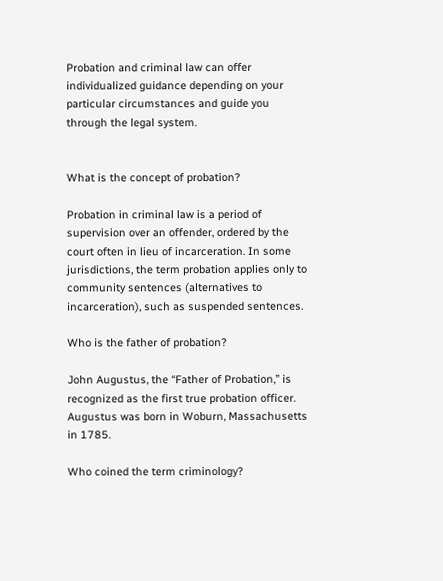Probation and criminal law can offer individualized guidance depending on your particular circumstances and guide you through the legal system.


What is the concept of probation?

Probation in criminal law is a period of supervision over an offender, ordered by the court often in lieu of incarceration. In some jurisdictions, the term probation applies only to community sentences (alternatives to incarceration), such as suspended sentences.

Who is the father of probation?

John Augustus, the “Father of Probation,” is recognized as the first true probation officer. Augustus was born in Woburn, Massachusetts in 1785.

Who coined the term criminology?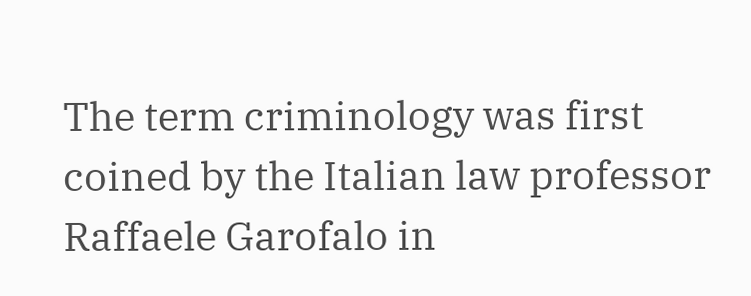The term criminology was first coined by the Italian law professor Raffaele Garofalo in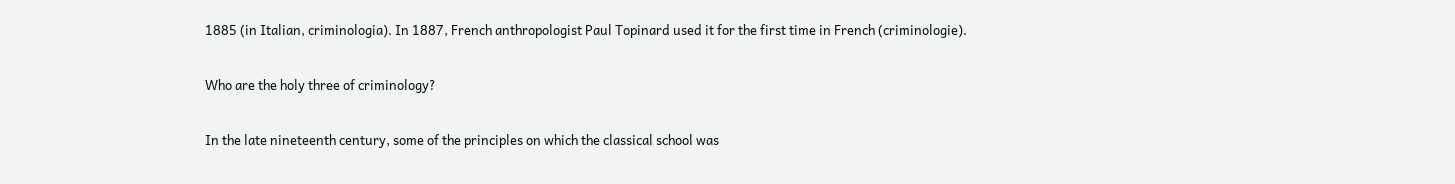1885 (in Italian, criminologia). In 1887, French anthropologist Paul Topinard used it for the first time in French (criminologie).

Who are the holy three of criminology?

In the late nineteenth century, some of the principles on which the classical school was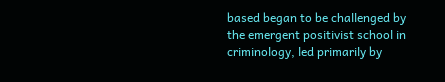based began to be challenged by the emergent positivist school in criminology, led primarily by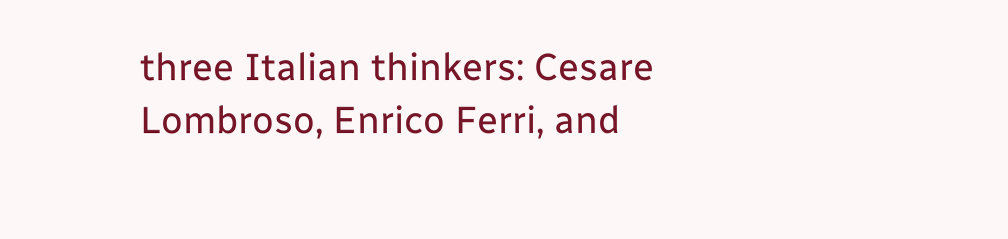three Italian thinkers: Cesare Lombroso, Enrico Ferri, and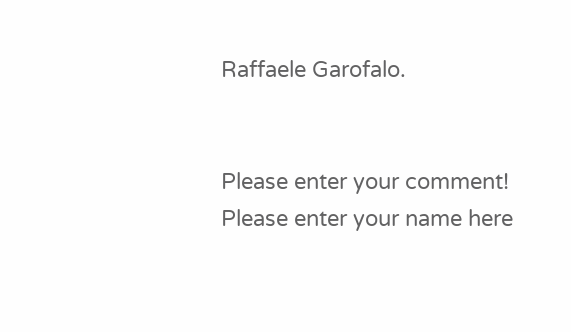Raffaele Garofalo.


Please enter your comment!
Please enter your name here